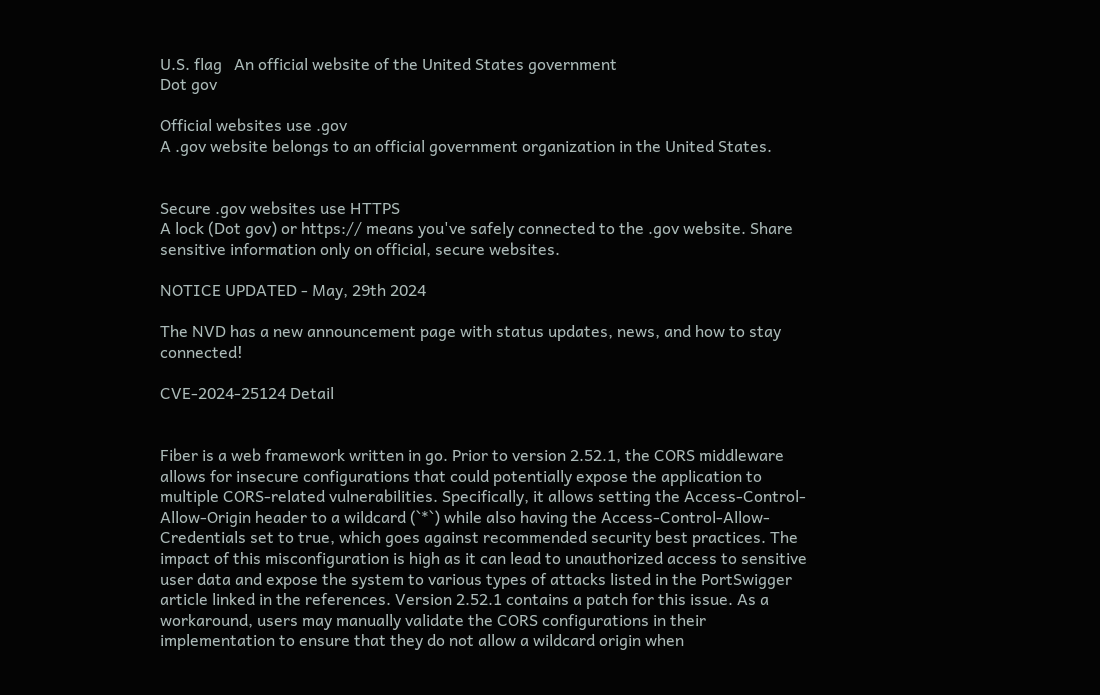U.S. flag   An official website of the United States government
Dot gov

Official websites use .gov
A .gov website belongs to an official government organization in the United States.


Secure .gov websites use HTTPS
A lock (Dot gov) or https:// means you've safely connected to the .gov website. Share sensitive information only on official, secure websites.

NOTICE UPDATED - May, 29th 2024

The NVD has a new announcement page with status updates, news, and how to stay connected!

CVE-2024-25124 Detail


Fiber is a web framework written in go. Prior to version 2.52.1, the CORS middleware allows for insecure configurations that could potentially expose the application to multiple CORS-related vulnerabilities. Specifically, it allows setting the Access-Control-Allow-Origin header to a wildcard (`*`) while also having the Access-Control-Allow-Credentials set to true, which goes against recommended security best practices. The impact of this misconfiguration is high as it can lead to unauthorized access to sensitive user data and expose the system to various types of attacks listed in the PortSwigger article linked in the references. Version 2.52.1 contains a patch for this issue. As a workaround, users may manually validate the CORS configurations in their implementation to ensure that they do not allow a wildcard origin when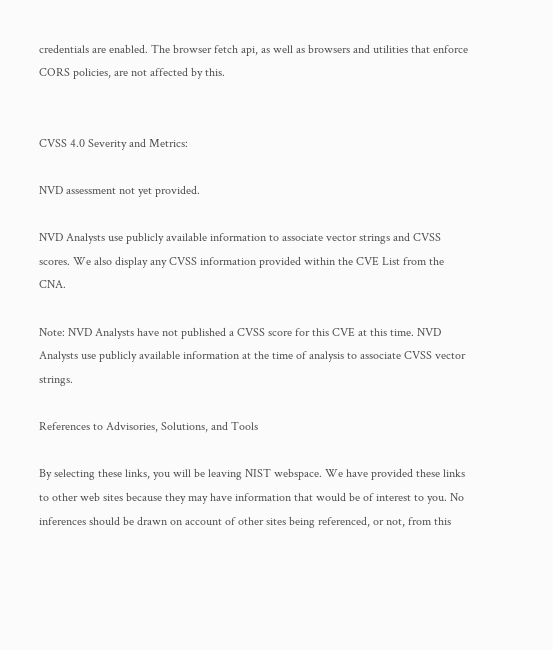credentials are enabled. The browser fetch api, as well as browsers and utilities that enforce CORS policies, are not affected by this.


CVSS 4.0 Severity and Metrics:

NVD assessment not yet provided.

NVD Analysts use publicly available information to associate vector strings and CVSS scores. We also display any CVSS information provided within the CVE List from the CNA.

Note: NVD Analysts have not published a CVSS score for this CVE at this time. NVD Analysts use publicly available information at the time of analysis to associate CVSS vector strings.

References to Advisories, Solutions, and Tools

By selecting these links, you will be leaving NIST webspace. We have provided these links to other web sites because they may have information that would be of interest to you. No inferences should be drawn on account of other sites being referenced, or not, from this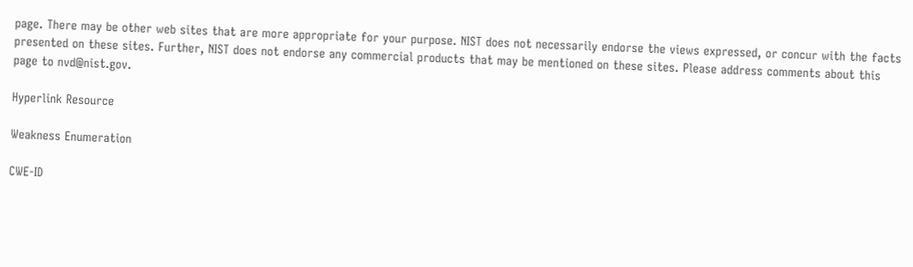page. There may be other web sites that are more appropriate for your purpose. NIST does not necessarily endorse the views expressed, or concur with the facts presented on these sites. Further, NIST does not endorse any commercial products that may be mentioned on these sites. Please address comments about this page to nvd@nist.gov.

Hyperlink Resource

Weakness Enumeration

CWE-ID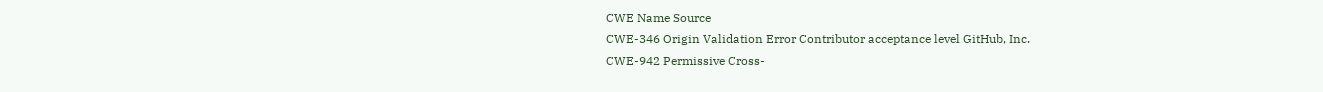CWE Name Source
CWE-346 Origin Validation Error Contributor acceptance level GitHub, Inc.
CWE-942 Permissive Cross-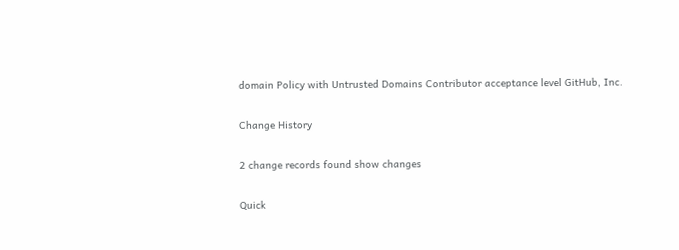domain Policy with Untrusted Domains Contributor acceptance level GitHub, Inc.

Change History

2 change records found show changes

Quick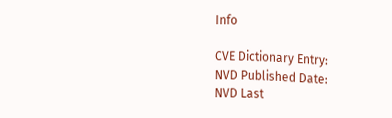Info

CVE Dictionary Entry:
NVD Published Date:
NVD Last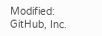Modified:
GitHub, Inc.